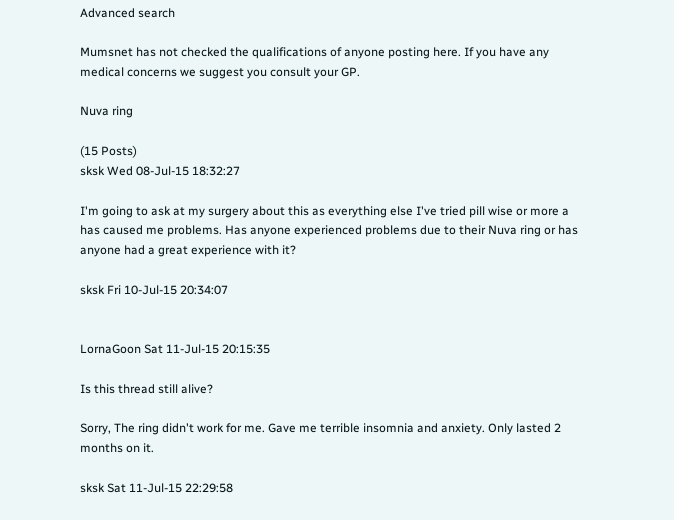Advanced search

Mumsnet has not checked the qualifications of anyone posting here. If you have any medical concerns we suggest you consult your GP.

Nuva ring

(15 Posts)
sksk Wed 08-Jul-15 18:32:27

I'm going to ask at my surgery about this as everything else I've tried pill wise or more a has caused me problems. Has anyone experienced problems due to their Nuva ring or has anyone had a great experience with it?

sksk Fri 10-Jul-15 20:34:07


LornaGoon Sat 11-Jul-15 20:15:35

Is this thread still alive?

Sorry, The ring didn't work for me. Gave me terrible insomnia and anxiety. Only lasted 2 months on it.

sksk Sat 11-Jul-15 22:29:58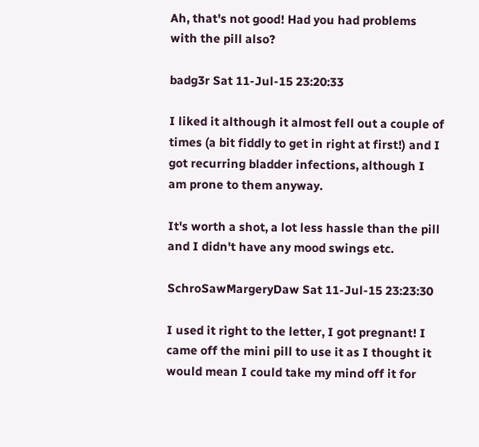Ah, that's not good! Had you had problems with the pill also?

badg3r Sat 11-Jul-15 23:20:33

I liked it although it almost fell out a couple of times (a bit fiddly to get in right at first!) and I got recurring bladder infections, although I am prone to them anyway.

It's worth a shot, a lot less hassle than the pill and I didn't have any mood swings etc.

SchroSawMargeryDaw Sat 11-Jul-15 23:23:30

I used it right to the letter, I got pregnant! I came off the mini pill to use it as I thought it would mean I could take my mind off it for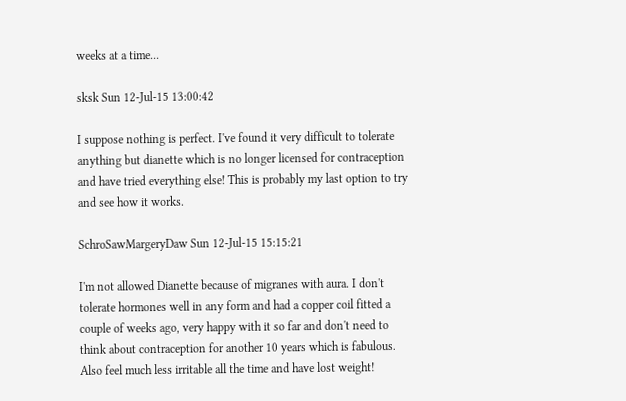weeks at a time...

sksk Sun 12-Jul-15 13:00:42

I suppose nothing is perfect. I've found it very difficult to tolerate anything but dianette which is no longer licensed for contraception and have tried everything else! This is probably my last option to try and see how it works.

SchroSawMargeryDaw Sun 12-Jul-15 15:15:21

I'm not allowed Dianette because of migranes with aura. I don't tolerate hormones well in any form and had a copper coil fitted a couple of weeks ago, very happy with it so far and don't need to think about contraception for another 10 years which is fabulous. Also feel much less irritable all the time and have lost weight!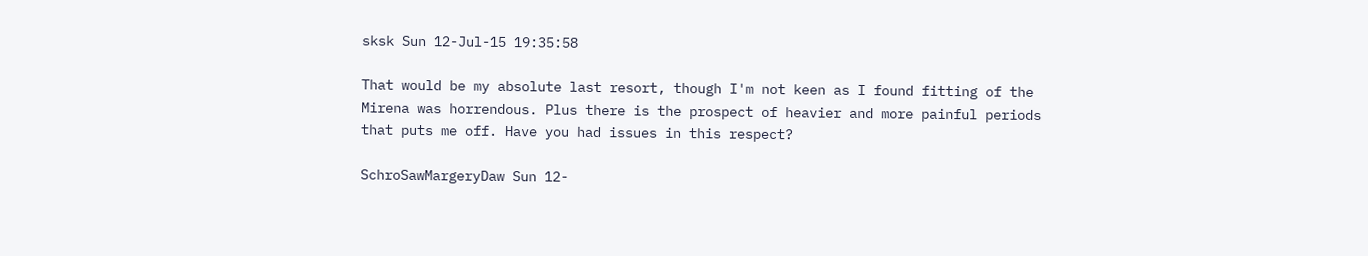sksk Sun 12-Jul-15 19:35:58

That would be my absolute last resort, though I'm not keen as I found fitting of the Mirena was horrendous. Plus there is the prospect of heavier and more painful periods that puts me off. Have you had issues in this respect?

SchroSawMargeryDaw Sun 12-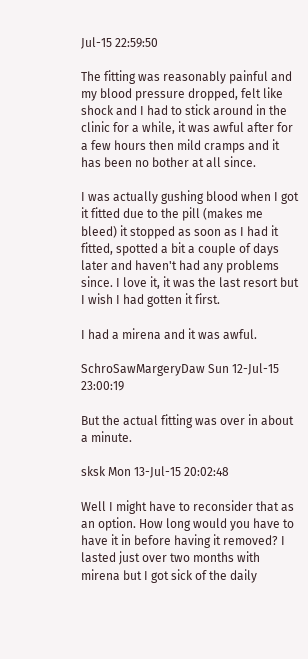Jul-15 22:59:50

The fitting was reasonably painful and my blood pressure dropped, felt like shock and I had to stick around in the clinic for a while, it was awful after for a few hours then mild cramps and it has been no bother at all since.

I was actually gushing blood when I got it fitted due to the pill (makes me bleed) it stopped as soon as I had it fitted, spotted a bit a couple of days later and haven't had any problems since. I love it, it was the last resort but I wish I had gotten it first.

I had a mirena and it was awful.

SchroSawMargeryDaw Sun 12-Jul-15 23:00:19

But the actual fitting was over in about a minute.

sksk Mon 13-Jul-15 20:02:48

Well I might have to reconsider that as an option. How long would you have to have it in before having it removed? I lasted just over two months with mirena but I got sick of the daily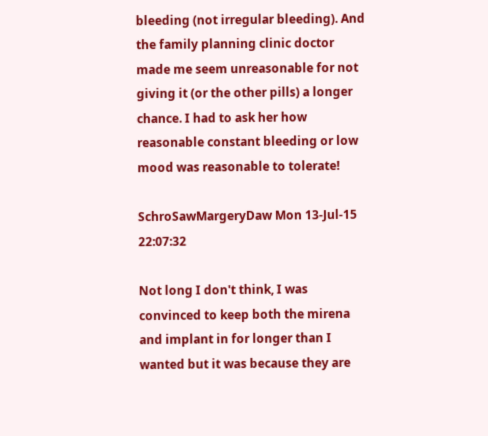bleeding (not irregular bleeding). And the family planning clinic doctor made me seem unreasonable for not giving it (or the other pills) a longer chance. I had to ask her how reasonable constant bleeding or low mood was reasonable to tolerate!

SchroSawMargeryDaw Mon 13-Jul-15 22:07:32

Not long I don't think, I was convinced to keep both the mirena and implant in for longer than I wanted but it was because they are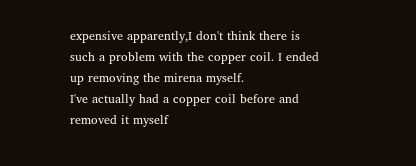expensive apparently,I don't think there is such a problem with the copper coil. I ended up removing the mirena myself.
I've actually had a copper coil before and removed it myself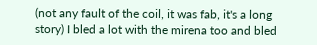(not any fault of the coil, it was fab, it's a long story) I bled a lot with the mirena too and bled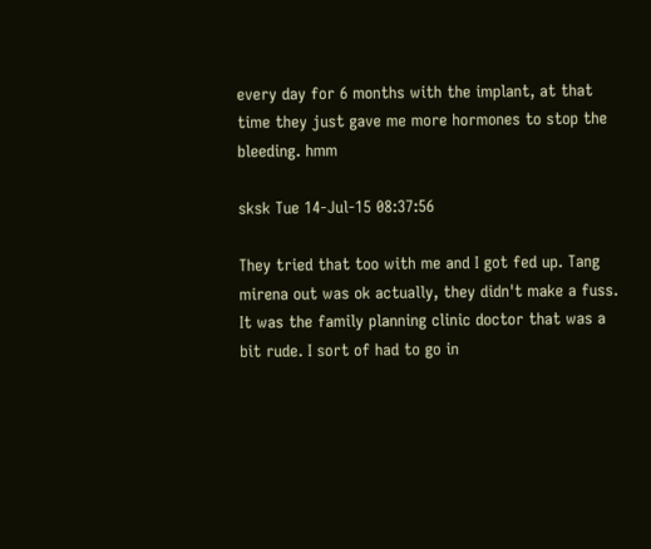every day for 6 months with the implant, at that time they just gave me more hormones to stop the bleeding. hmm

sksk Tue 14-Jul-15 08:37:56

They tried that too with me and I got fed up. Tang mirena out was ok actually, they didn't make a fuss. It was the family planning clinic doctor that was a bit rude. I sort of had to go in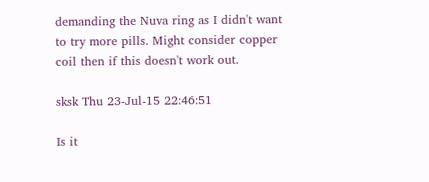demanding the Nuva ring as I didn't want to try more pills. Might consider copper coil then if this doesn't work out.

sksk Thu 23-Jul-15 22:46:51

Is it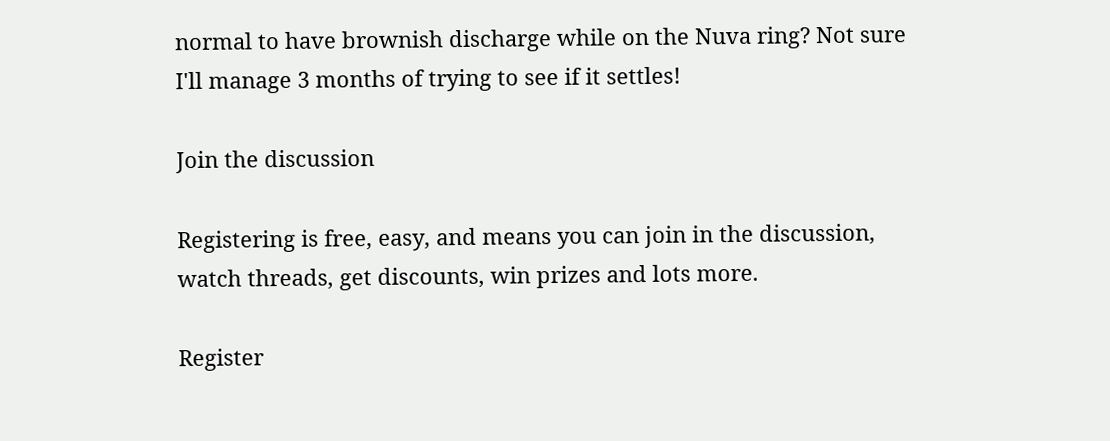normal to have brownish discharge while on the Nuva ring? Not sure I'll manage 3 months of trying to see if it settles!

Join the discussion

Registering is free, easy, and means you can join in the discussion, watch threads, get discounts, win prizes and lots more.

Register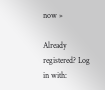now »

Already registered? Log in with: